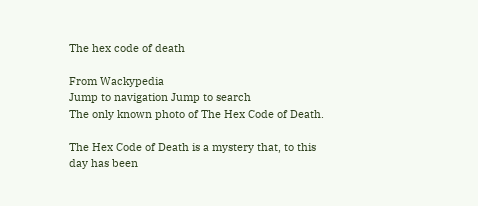The hex code of death

From Wackypedia
Jump to navigation Jump to search
The only known photo of The Hex Code of Death.

The Hex Code of Death is a mystery that, to this day has been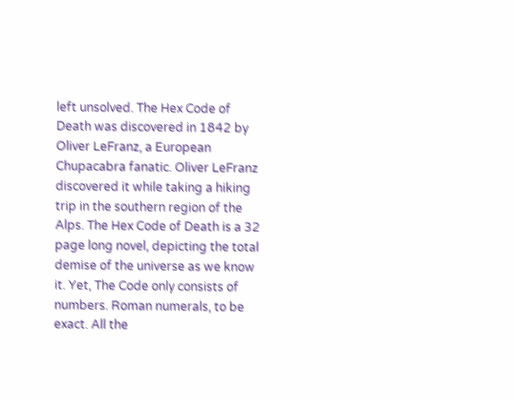left unsolved. The Hex Code of Death was discovered in 1842 by Oliver LeFranz, a European Chupacabra fanatic. Oliver LeFranz discovered it while taking a hiking trip in the southern region of the Alps. The Hex Code of Death is a 32 page long novel, depicting the total demise of the universe as we know it. Yet, The Code only consists of numbers. Roman numerals, to be exact. All the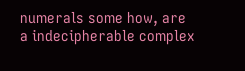numerals some how, are a indecipherable complex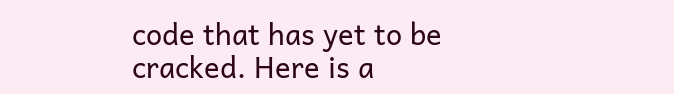code that has yet to be cracked. Here is a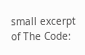small excerpt of The Code: